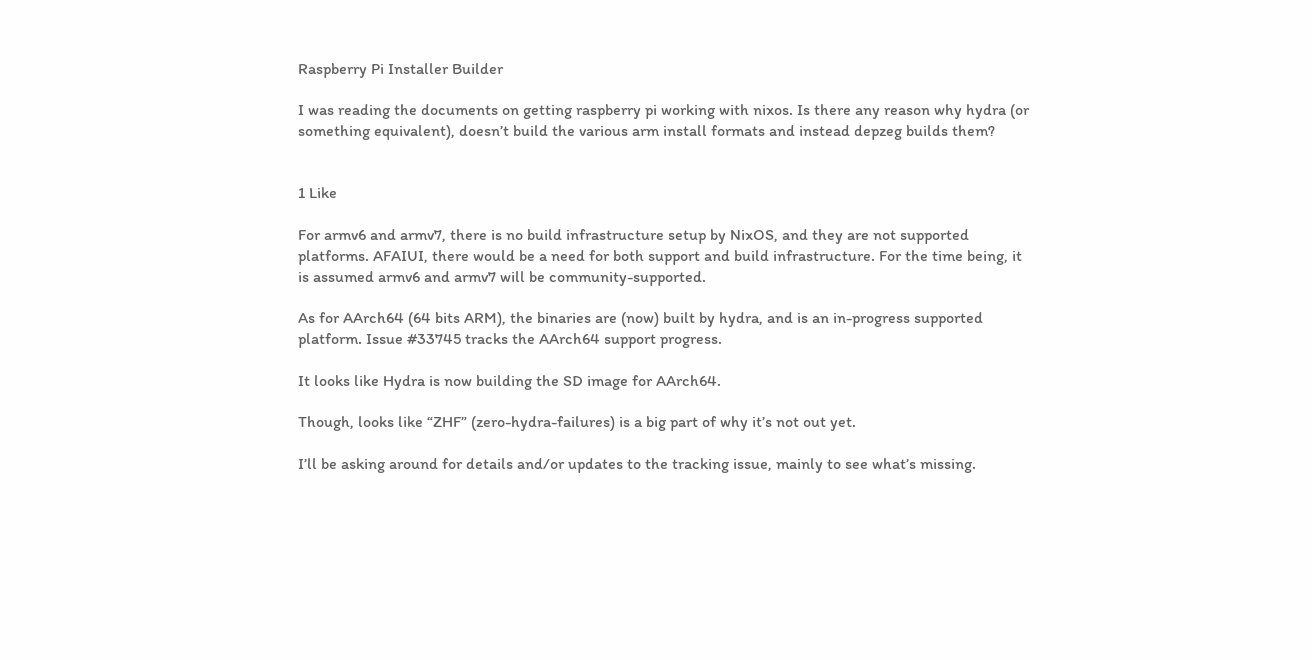Raspberry Pi Installer Builder

I was reading the documents on getting raspberry pi working with nixos. Is there any reason why hydra (or something equivalent), doesn’t build the various arm install formats and instead depzeg builds them?


1 Like

For armv6 and armv7, there is no build infrastructure setup by NixOS, and they are not supported platforms. AFAIUI, there would be a need for both support and build infrastructure. For the time being, it is assumed armv6 and armv7 will be community-supported.

As for AArch64 (64 bits ARM), the binaries are (now) built by hydra, and is an in-progress supported platform. Issue #33745 tracks the AArch64 support progress.

It looks like Hydra is now building the SD image for AArch64.

Though, looks like “ZHF” (zero-hydra-failures) is a big part of why it’s not out yet.

I’ll be asking around for details and/or updates to the tracking issue, mainly to see what’s missing.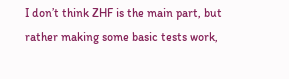I don’t think ZHF is the main part, but rather making some basic tests work,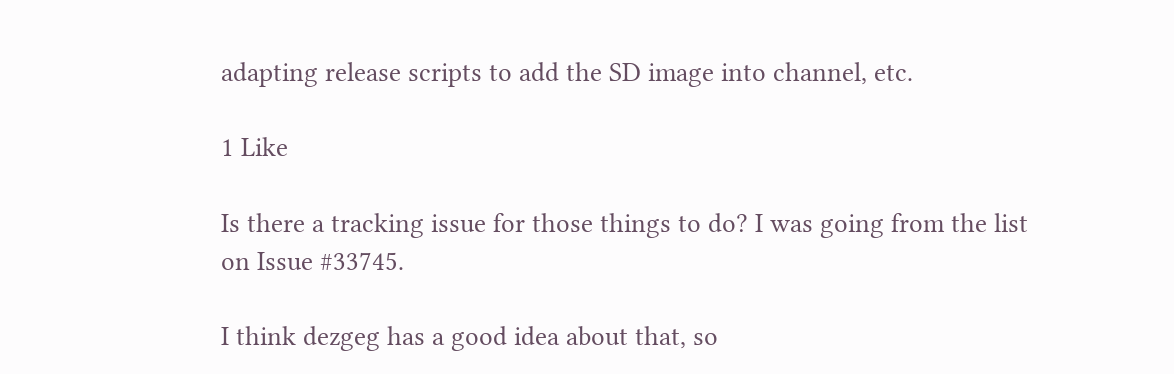adapting release scripts to add the SD image into channel, etc.

1 Like

Is there a tracking issue for those things to do? I was going from the list on Issue #33745.

I think dezgeg has a good idea about that, so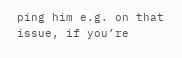ping him e.g. on that issue, if you’re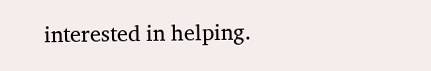interested in helping.